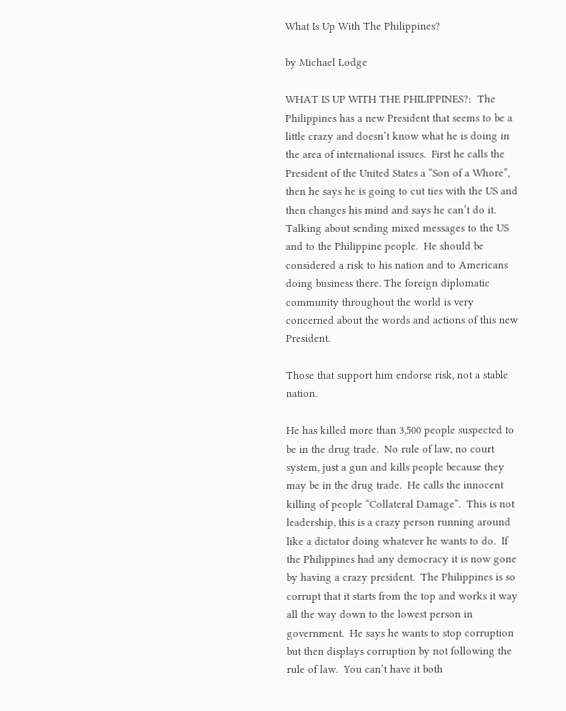What Is Up With The Philippines?

by Michael Lodge

WHAT IS UP WITH THE PHILIPPINES?:  The Philippines has a new President that seems to be a little crazy and doesn’t know what he is doing in the area of international issues.  First he calls the President of the United States a “Son of a Whore”, then he says he is going to cut ties with the US and then changes his mind and says he can’t do it.  Talking about sending mixed messages to the US and to the Philippine people.  He should be considered a risk to his nation and to Americans doing business there. The foreign diplomatic community throughout the world is very concerned about the words and actions of this new President.

Those that support him endorse risk, not a stable nation.

He has killed more than 3,500 people suspected to be in the drug trade.  No rule of law, no court system, just a gun and kills people because they may be in the drug trade.  He calls the innocent killing of people “Collateral Damage”.  This is not leadership, this is a crazy person running around like a dictator doing whatever he wants to do.  If the Philippines had any democracy it is now gone by having a crazy president.  The Philippines is so corrupt that it starts from the top and works it way all the way down to the lowest person in government.  He says he wants to stop corruption but then displays corruption by not following the rule of law.  You can’t have it both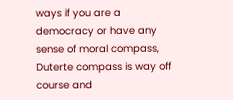ways if you are a democracy or have any sense of moral compass, Duterte compass is way off course and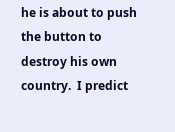he is about to push the button to destroy his own country.  I predict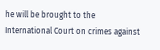he will be brought to the International Court on crimes against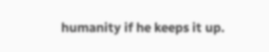humanity if he keeps it up.